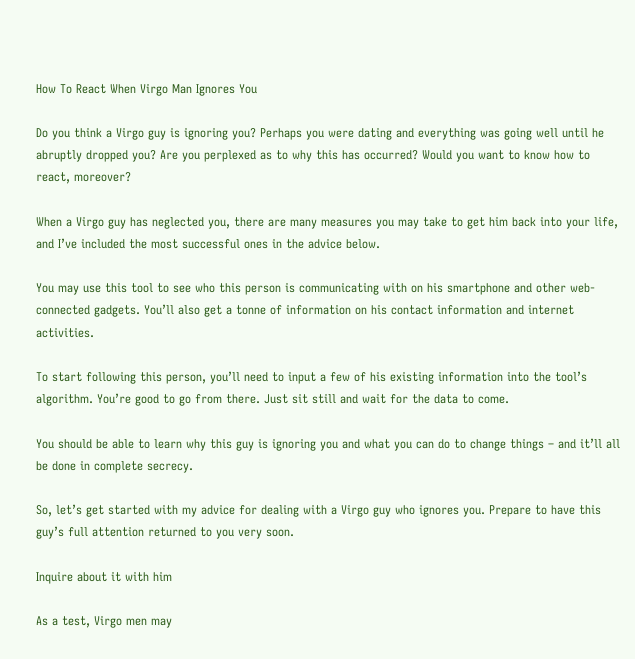How To React When Virgo Man Ignores You

Do you think a Virgo guy is ignoring you? Perhaps you were dating and everything was going well until he abruptly dropped you? Are you perplexed as to why this has occurred? Would you want to know how to react, moreover?

When a Virgo guy has neglected you, there are many measures you may take to get him back into your life, and I’ve included the most successful ones in the advice below.

You may use this tool to see who this person is communicating with on his smartphone and other web-connected gadgets. You’ll also get a tonne of information on his contact information and internet activities.

To start following this person, you’ll need to input a few of his existing information into the tool’s algorithm. You’re good to go from there. Just sit still and wait for the data to come.

You should be able to learn why this guy is ignoring you and what you can do to change things – and it’ll all be done in complete secrecy.

So, let’s get started with my advice for dealing with a Virgo guy who ignores you. Prepare to have this guy’s full attention returned to you very soon.

Inquire about it with him

As a test, Virgo men may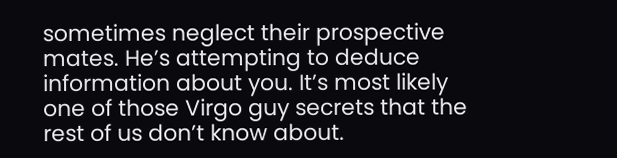sometimes neglect their prospective mates. He’s attempting to deduce information about you. It’s most likely one of those Virgo guy secrets that the rest of us don’t know about.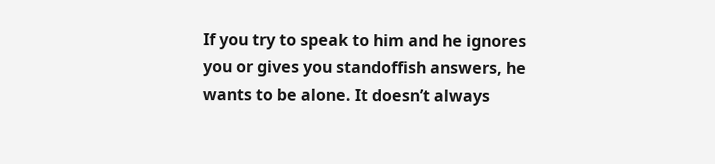If you try to speak to him and he ignores you or gives you standoffish answers, he wants to be alone. It doesn’t always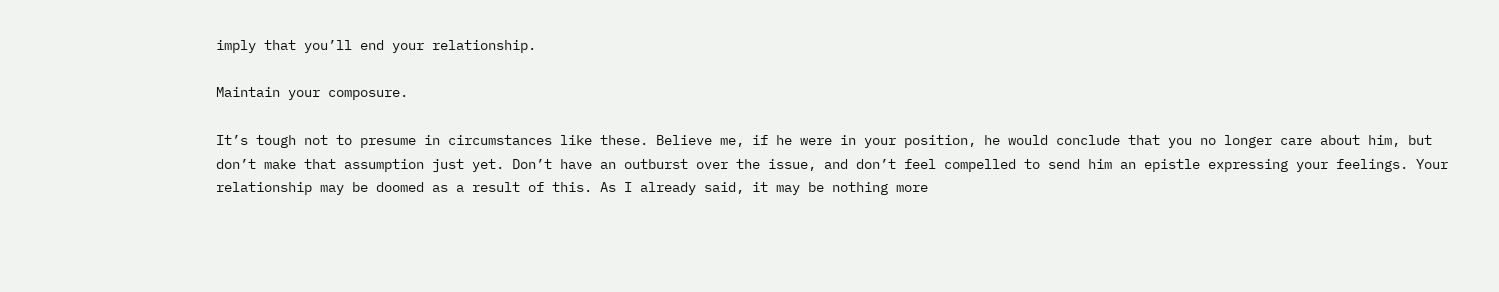imply that you’ll end your relationship.

Maintain your composure.

It’s tough not to presume in circumstances like these. Believe me, if he were in your position, he would conclude that you no longer care about him, but don’t make that assumption just yet. Don’t have an outburst over the issue, and don’t feel compelled to send him an epistle expressing your feelings. Your relationship may be doomed as a result of this. As I already said, it may be nothing more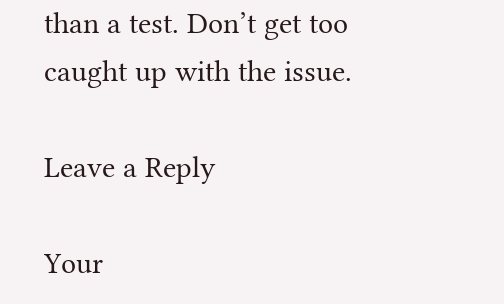than a test. Don’t get too caught up with the issue.

Leave a Reply

Your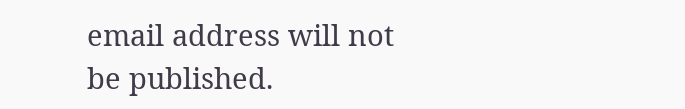email address will not be published.